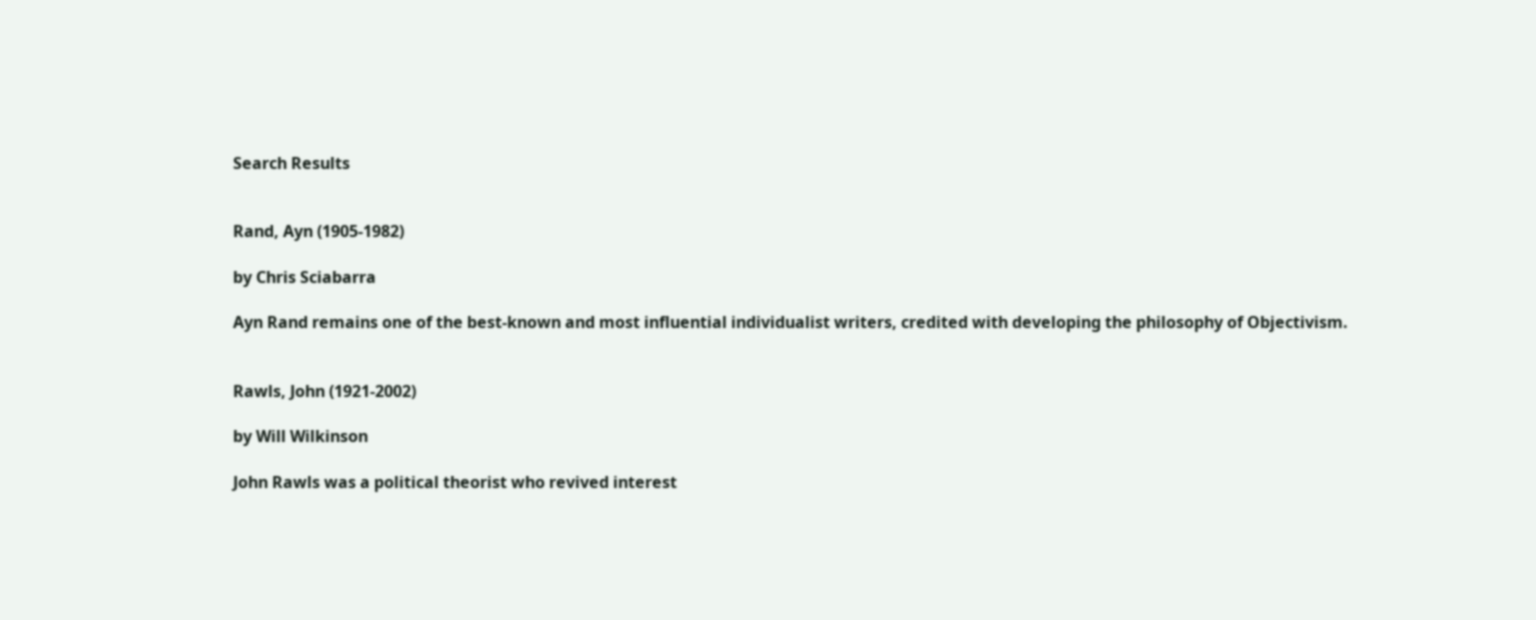Search Results


Rand, Ayn (1905-1982)

by Chris Sciabarra

Ayn Rand remains one of the best-known and most influential individualist writers, credited with developing the philosophy of Objectivism.


Rawls, John (1921-2002)

by Will Wilkinson

John Rawls was a political theorist who revived interest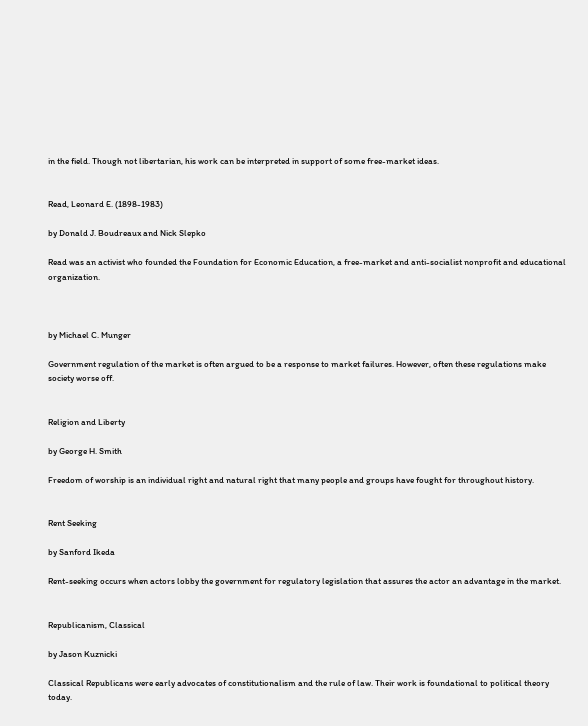in the field. Though not libertarian, his work can be interpreted in support of some free-market ideas.


Read, Leonard E. (1898-1983)

by Donald J. Boudreaux and Nick Slepko

Read was an activist who founded the Foundation for Economic Education, a free-market and anti-socialist nonprofit and educational organization.



by Michael C. Munger

Government regulation of the market is often argued to be a response to market failures. However, often these regulations make society worse off.


Religion and Liberty

by George H. Smith

Freedom of worship is an individual right and natural right that many people and groups have fought for throughout history.


Rent Seeking

by Sanford Ikeda

Rent-seeking occurs when actors lobby the government for regulatory legislation that assures the actor an advantage in the market.


Republicanism, Classical

by Jason Kuznicki

Classical Republicans were early advocates of constitutionalism and the rule of law. Their work is foundational to political theory today.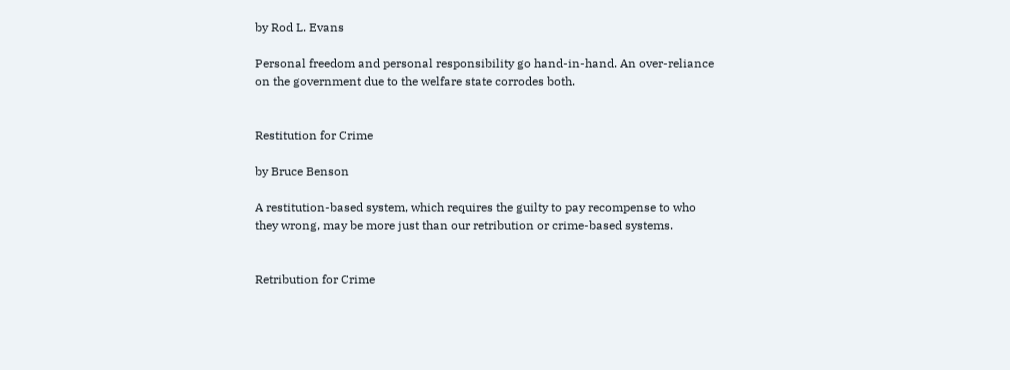by Rod L. Evans

Personal freedom and personal responsibility go hand-in-hand. An over-reliance on the government due to the welfare state corrodes both.


Restitution for Crime

by Bruce Benson

A restitution-based system, which requires the guilty to pay recompense to who they wrong, may be more just than our retribution or crime-based systems.


Retribution for Crime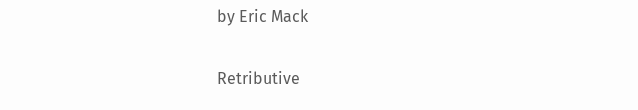by Eric Mack

Retributive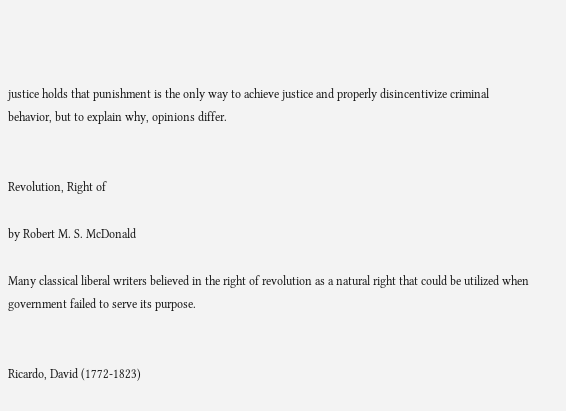justice holds that punishment is the only way to achieve justice and properly disincentivize criminal behavior, but to explain why, opinions differ.


Revolution, Right of

by Robert M. S. McDonald

Many classical liberal writers believed in the right of revolution as a natural right that could be utilized when government failed to serve its purpose.


Ricardo, David (1772-1823)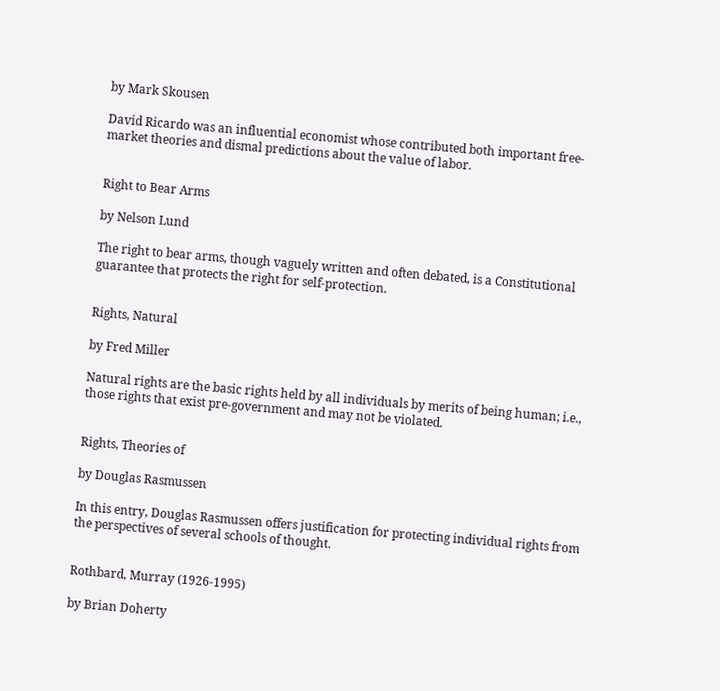by Mark Skousen

David Ricardo was an influential economist whose contributed both important free-market theories and dismal predictions about the value of labor.


Right to Bear Arms

by Nelson Lund

The right to bear arms, though vaguely written and often debated, is a Constitutional guarantee that protects the right for self-protection.


Rights, Natural

by Fred Miller

Natural rights are the basic rights held by all individuals by merits of being human; i.e., those rights that exist pre-government and may not be violated.


Rights, Theories of

by Douglas Rasmussen

In this entry, Douglas Rasmussen offers justification for protecting individual rights from the perspectives of several schools of thought.


Rothbard, Murray (1926-1995)

by Brian Doherty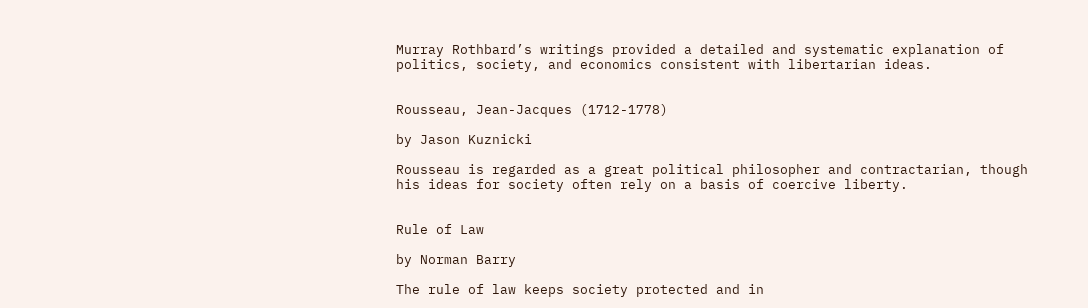Murray Rothbard’s writings provided a detailed and systematic explanation of politics, society, and economics consistent with libertarian ideas.


Rousseau, Jean-Jacques (1712-1778)

by Jason Kuznicki

Rousseau is regarded as a great political philosopher and contractarian, though his ideas for society often rely on a basis of coercive liberty.


Rule of Law

by Norman Barry

The rule of law keeps society protected and in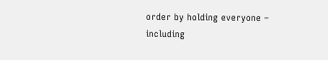order by holding everyone – including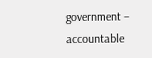government – accountable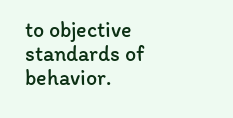to objective standards of behavior.